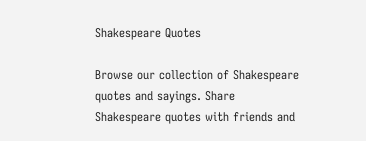Shakespeare Quotes

Browse our collection of Shakespeare quotes and sayings. Share Shakespeare quotes with friends and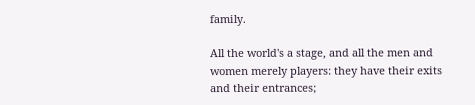family.

All the world's a stage, and all the men and women merely players: they have their exits and their entrances;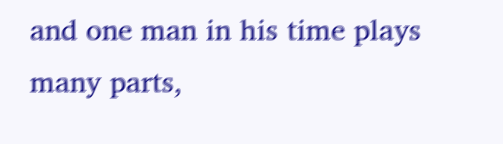and one man in his time plays many parts,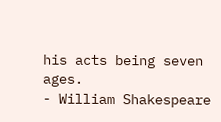his acts being seven ages.
- William Shakespeare